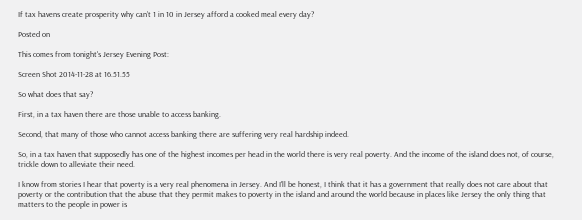If tax havens create prosperity why can’t 1 in 10 in Jersey afford a cooked meal every day?

Posted on

This comes from tonight's Jersey Evening Post:

Screen Shot 2014-11-28 at 16.51.55

So what does that say?

First, in a tax haven there are those unable to access banking.

Second, that many of those who cannot access banking there are suffering very real hardship indeed.

So, in a tax haven that supposedly has one of the highest incomes per head in the world there is very real poverty. And the income of the island does not, of course, trickle down to alleviate their need.

I know from stories I hear that poverty is a very real phenomena in Jersey. And I'll be honest, I think that it has a government that really does not care about that poverty or the contribution that the abuse that they permit makes to poverty in the island and around the world because in places like Jersey the only thing that matters to the people in power is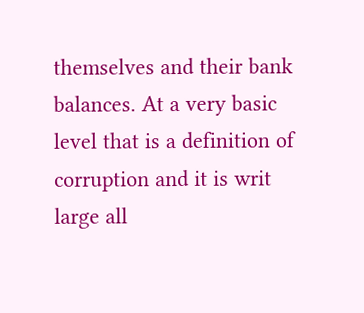themselves and their bank balances. At a very basic level that is a definition of corruption and it is writ large all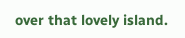over that lovely island.